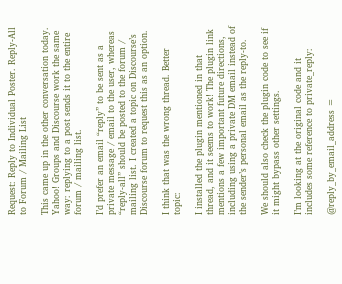Request: Reply to Individual Poster. Reply-All to Forum / Mailing List

This came up in the other conversation today. Yahoo! Groups and Discourse work the same way: replying to a post sends it to the entire forum / mailing list.

I’d prefer an email “reply” to be sent as a private message / email to the user, whereas “reply-all” should be posted to the forum / mailing list. I created a topic on Discourse’s Discourse forum to request this as an option.

I think that was the wrong thread. Better topic:

I installed the plugin mentioned in that thread, and it seems to work! The plugin link mentions a few important future directions, including using a private DM email instead of the sender’s personal email as the reply-to.

We should also check the plugin code to see if it might bypass other settings.

I’m looking at the original code and it includes some reference to private_reply:

@reply_by_email_address =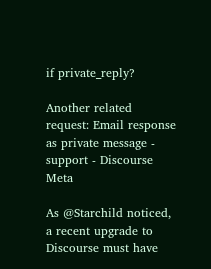if private_reply?

Another related request: Email response as private message - support - Discourse Meta

As @Starchild noticed, a recent upgrade to Discourse must have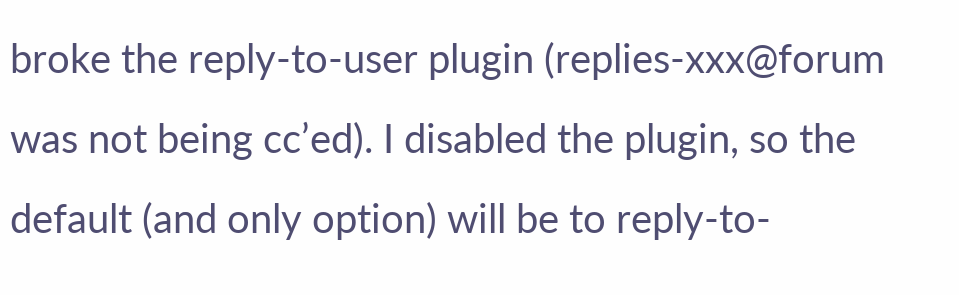broke the reply-to-user plugin (replies-xxx@forum was not being cc’ed). I disabled the plugin, so the default (and only option) will be to reply-to-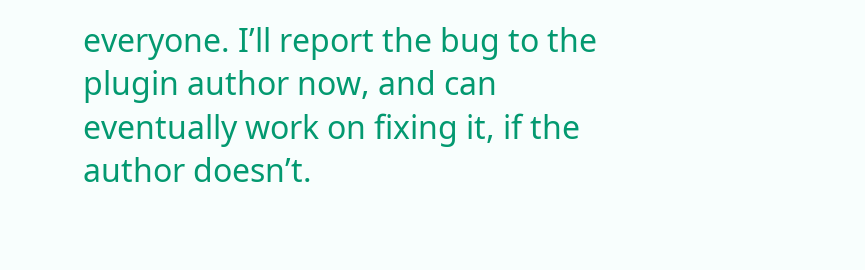everyone. I’ll report the bug to the plugin author now, and can eventually work on fixing it, if the author doesn’t.